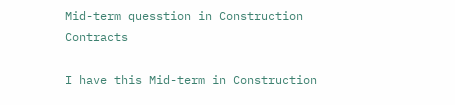Mid-term quesstion in Construction Contracts

I have this Mid-term in Construction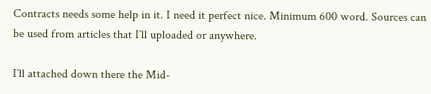Contracts needs some help in it. I need it perfect nice. Minimum 600 word. Sources can be used from articles that I`ll uploaded or anywhere.

I`ll attached down there the Mid-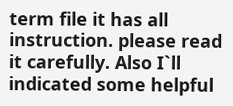term file it has all instruction. please read it carefully. Also I`ll indicated some helpful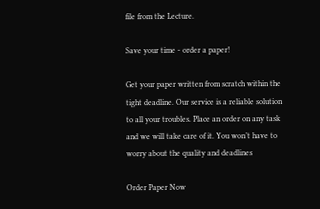file from the Lecture.

Save your time - order a paper!

Get your paper written from scratch within the tight deadline. Our service is a reliable solution to all your troubles. Place an order on any task and we will take care of it. You won’t have to worry about the quality and deadlines

Order Paper Now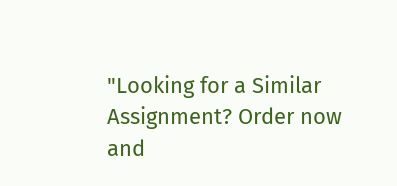"Looking for a Similar Assignment? Order now and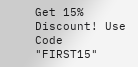Get 15% Discount! Use Code "FIRST15"